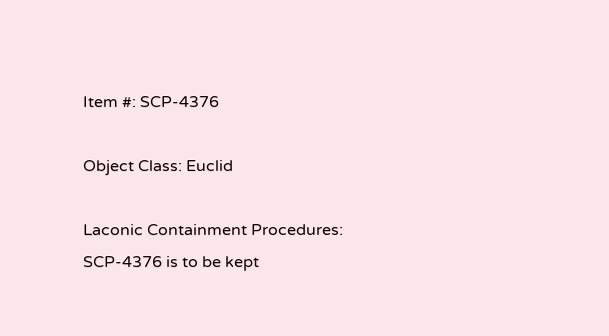Item #: SCP-4376

Object Class: Euclid

Laconic Containment Procedures: SCP-4376 is to be kept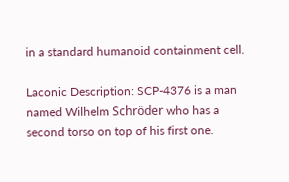in a standard humanoid containment cell.

Laconic Description: SCP-4376 is a man named Wilhelm Schröder who has a second torso on top of his first one.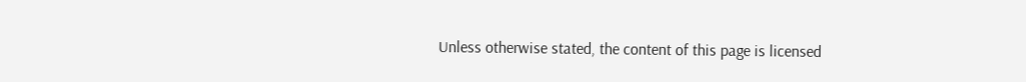Unless otherwise stated, the content of this page is licensed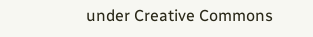under Creative Commons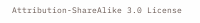Attribution-ShareAlike 3.0 License